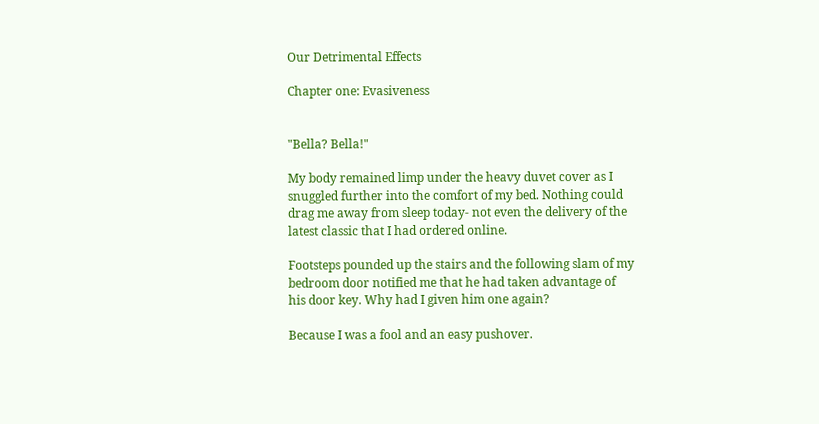Our Detrimental Effects

Chapter one: Evasiveness


"Bella? Bella!"

My body remained limp under the heavy duvet cover as I snuggled further into the comfort of my bed. Nothing could drag me away from sleep today- not even the delivery of the latest classic that I had ordered online.

Footsteps pounded up the stairs and the following slam of my bedroom door notified me that he had taken advantage of his door key. Why had I given him one again?

Because I was a fool and an easy pushover.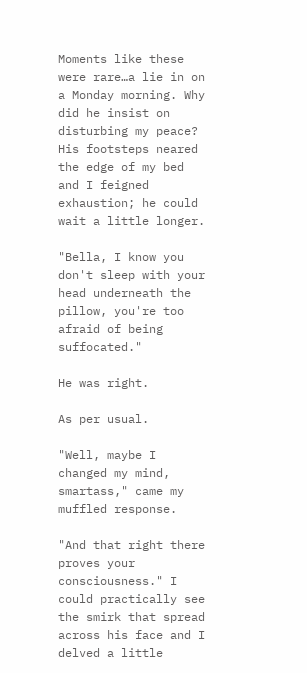Moments like these were rare…a lie in on a Monday morning. Why did he insist on disturbing my peace? His footsteps neared the edge of my bed and I feigned exhaustion; he could wait a little longer.

"Bella, I know you don't sleep with your head underneath the pillow, you're too afraid of being suffocated."

He was right.

As per usual.

"Well, maybe I changed my mind, smartass," came my muffled response.

"And that right there proves your consciousness." I could practically see the smirk that spread across his face and I delved a little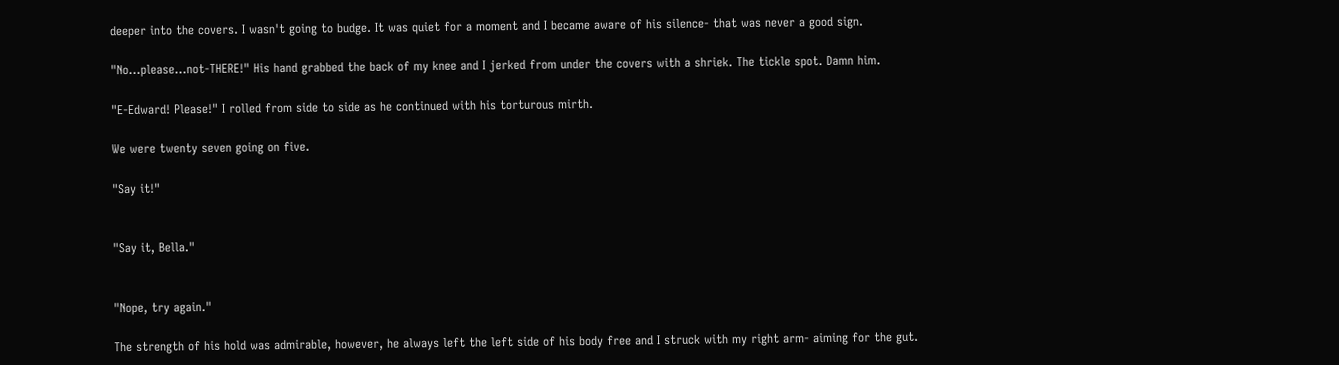deeper into the covers. I wasn't going to budge. It was quiet for a moment and I became aware of his silence- that was never a good sign.

"No…please…not-THERE!" His hand grabbed the back of my knee and I jerked from under the covers with a shriek. The tickle spot. Damn him.

"E-Edward! Please!" I rolled from side to side as he continued with his torturous mirth.

We were twenty seven going on five.

"Say it!"


"Say it, Bella."


"Nope, try again."

The strength of his hold was admirable, however, he always left the left side of his body free and I struck with my right arm- aiming for the gut.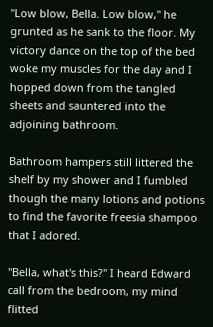"Low blow, Bella. Low blow," he grunted as he sank to the floor. My victory dance on the top of the bed woke my muscles for the day and I hopped down from the tangled sheets and sauntered into the adjoining bathroom.

Bathroom hampers still littered the shelf by my shower and I fumbled though the many lotions and potions to find the favorite freesia shampoo that I adored.

"Bella, what's this?" I heard Edward call from the bedroom, my mind flitted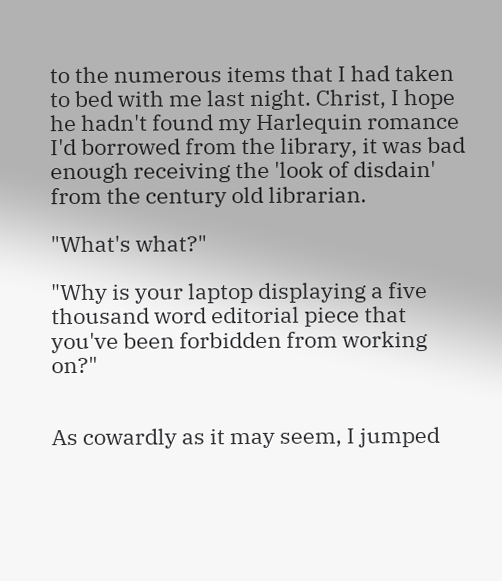to the numerous items that I had taken to bed with me last night. Christ, I hope he hadn't found my Harlequin romance I'd borrowed from the library, it was bad enough receiving the 'look of disdain' from the century old librarian.

"What's what?"

"Why is your laptop displaying a five thousand word editorial piece that you've been forbidden from working on?"


As cowardly as it may seem, I jumped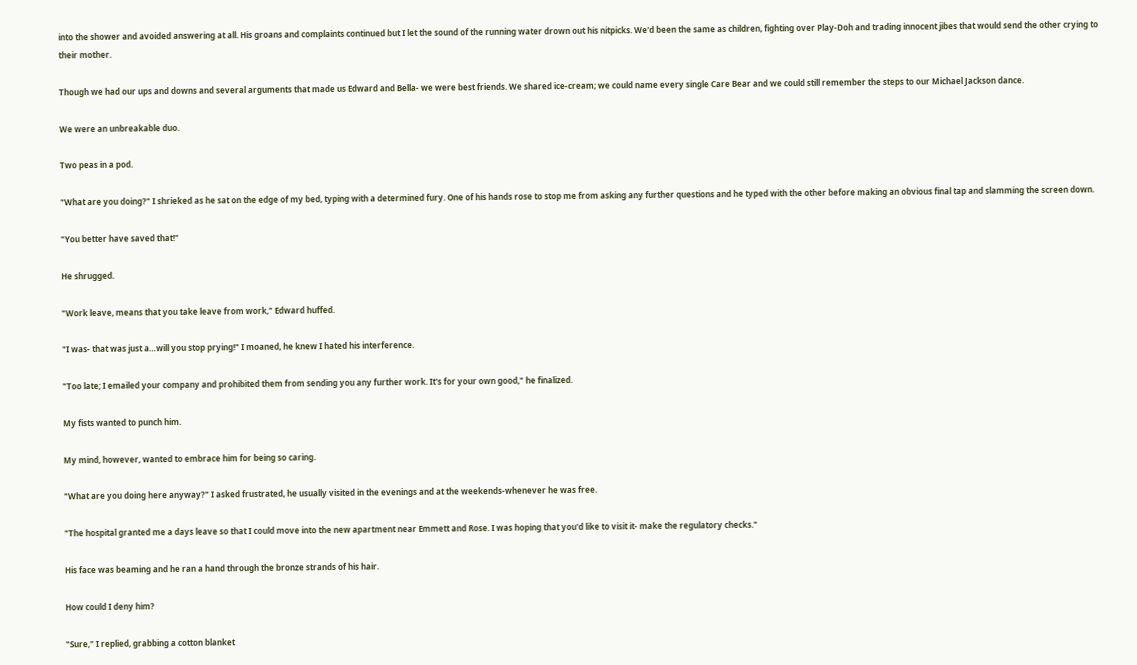into the shower and avoided answering at all. His groans and complaints continued but I let the sound of the running water drown out his nitpicks. We'd been the same as children, fighting over Play-Doh and trading innocent jibes that would send the other crying to their mother.

Though we had our ups and downs and several arguments that made us Edward and Bella- we were best friends. We shared ice-cream; we could name every single Care Bear and we could still remember the steps to our Michael Jackson dance.

We were an unbreakable duo.

Two peas in a pod.

"What are you doing?" I shrieked as he sat on the edge of my bed, typing with a determined fury. One of his hands rose to stop me from asking any further questions and he typed with the other before making an obvious final tap and slamming the screen down.

"You better have saved that!"

He shrugged.

"Work leave, means that you take leave from work," Edward huffed.

"I was- that was just a…will you stop prying!" I moaned, he knew I hated his interference.

"Too late; I emailed your company and prohibited them from sending you any further work. It's for your own good," he finalized.

My fists wanted to punch him.

My mind, however, wanted to embrace him for being so caring.

"What are you doing here anyway?" I asked frustrated, he usually visited in the evenings and at the weekends-whenever he was free.

"The hospital granted me a days leave so that I could move into the new apartment near Emmett and Rose. I was hoping that you'd like to visit it- make the regulatory checks."

His face was beaming and he ran a hand through the bronze strands of his hair.

How could I deny him?

"Sure," I replied, grabbing a cotton blanket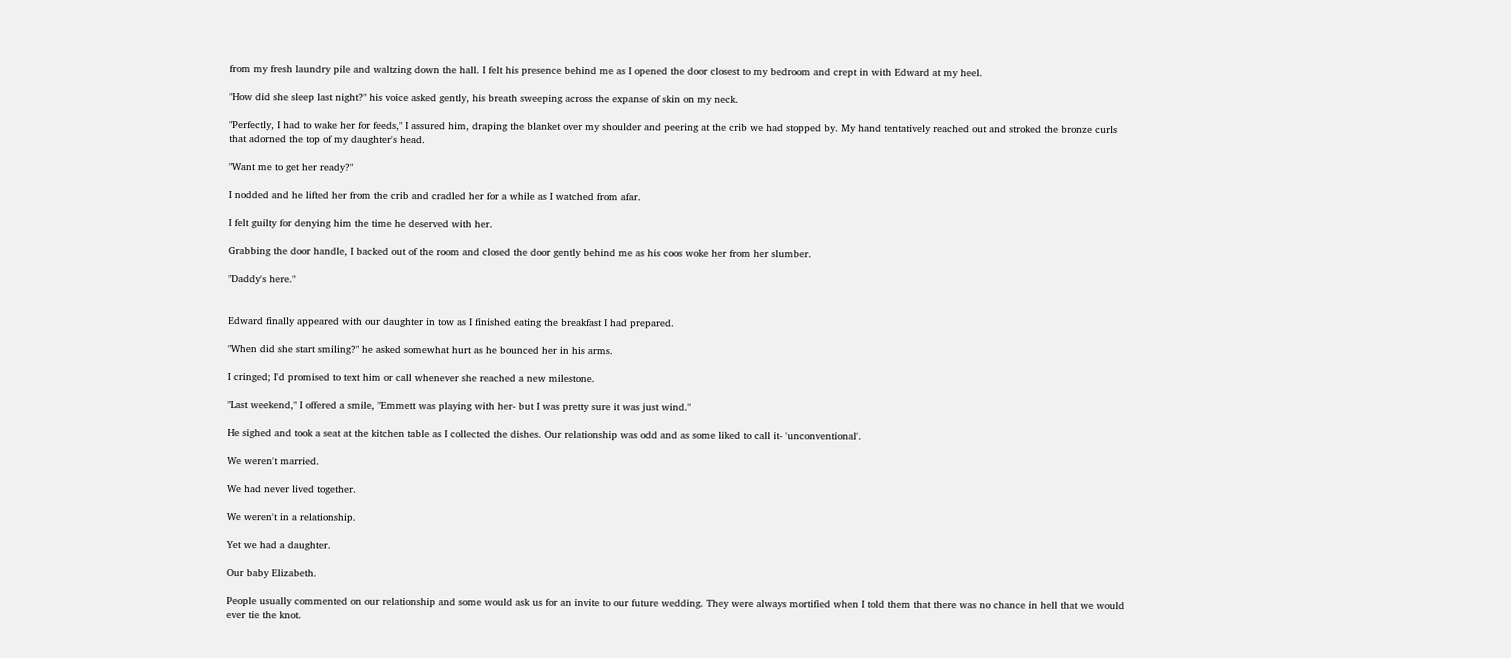from my fresh laundry pile and waltzing down the hall. I felt his presence behind me as I opened the door closest to my bedroom and crept in with Edward at my heel.

"How did she sleep last night?" his voice asked gently, his breath sweeping across the expanse of skin on my neck.

"Perfectly, I had to wake her for feeds," I assured him, draping the blanket over my shoulder and peering at the crib we had stopped by. My hand tentatively reached out and stroked the bronze curls that adorned the top of my daughter's head.

"Want me to get her ready?"

I nodded and he lifted her from the crib and cradled her for a while as I watched from afar.

I felt guilty for denying him the time he deserved with her.

Grabbing the door handle, I backed out of the room and closed the door gently behind me as his coos woke her from her slumber.

"Daddy's here."


Edward finally appeared with our daughter in tow as I finished eating the breakfast I had prepared.

"When did she start smiling?" he asked somewhat hurt as he bounced her in his arms.

I cringed; I'd promised to text him or call whenever she reached a new milestone.

"Last weekend," I offered a smile, "Emmett was playing with her- but I was pretty sure it was just wind."

He sighed and took a seat at the kitchen table as I collected the dishes. Our relationship was odd and as some liked to call it- 'unconventional'.

We weren't married.

We had never lived together.

We weren't in a relationship.

Yet we had a daughter.

Our baby Elizabeth.

People usually commented on our relationship and some would ask us for an invite to our future wedding. They were always mortified when I told them that there was no chance in hell that we would ever tie the knot.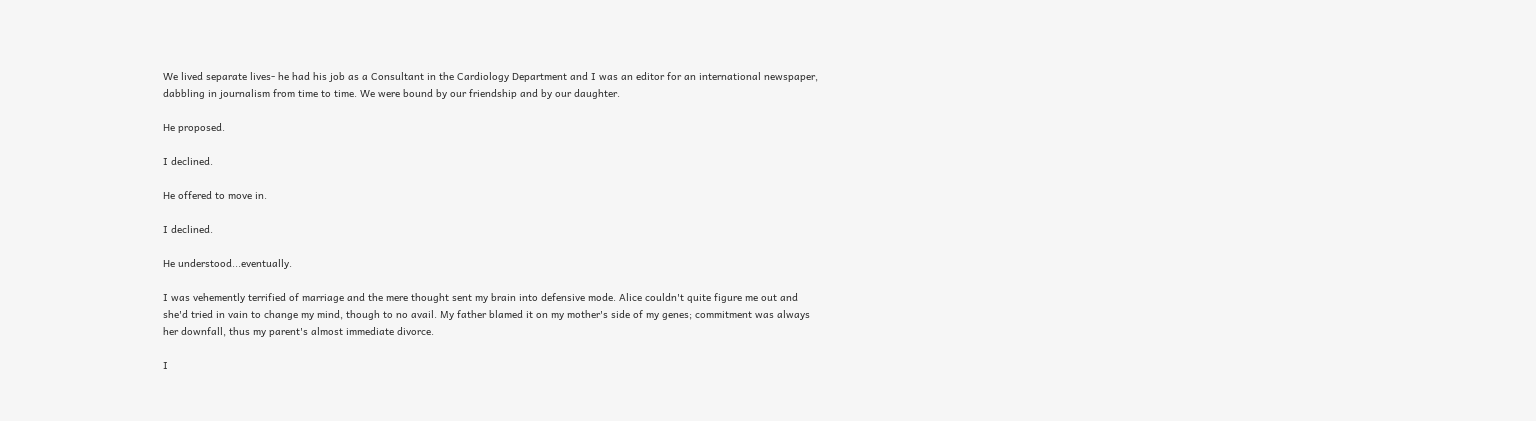We lived separate lives- he had his job as a Consultant in the Cardiology Department and I was an editor for an international newspaper, dabbling in journalism from time to time. We were bound by our friendship and by our daughter.

He proposed.

I declined.

He offered to move in.

I declined.

He understood...eventually.

I was vehemently terrified of marriage and the mere thought sent my brain into defensive mode. Alice couldn't quite figure me out and she'd tried in vain to change my mind, though to no avail. My father blamed it on my mother's side of my genes; commitment was always her downfall, thus my parent's almost immediate divorce.

I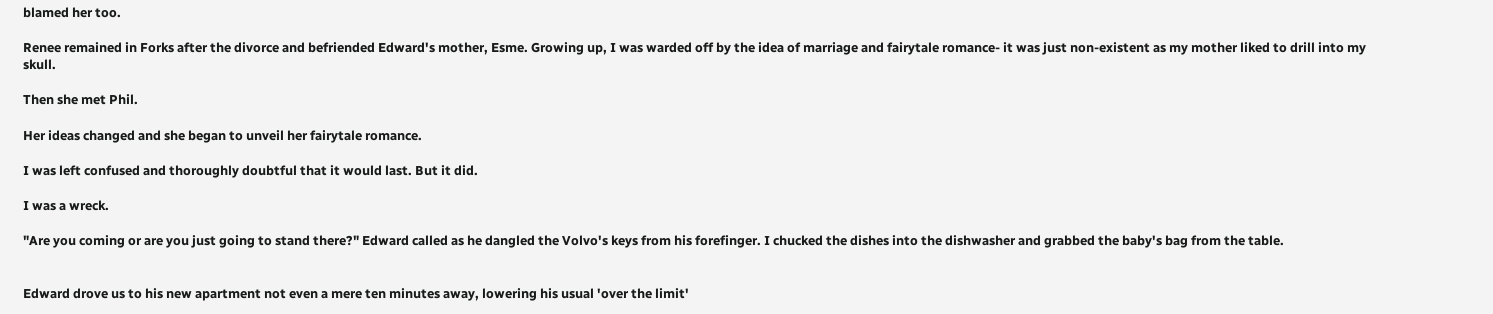blamed her too.

Renee remained in Forks after the divorce and befriended Edward's mother, Esme. Growing up, I was warded off by the idea of marriage and fairytale romance- it was just non-existent as my mother liked to drill into my skull.

Then she met Phil.

Her ideas changed and she began to unveil her fairytale romance.

I was left confused and thoroughly doubtful that it would last. But it did.

I was a wreck.

"Are you coming or are you just going to stand there?" Edward called as he dangled the Volvo's keys from his forefinger. I chucked the dishes into the dishwasher and grabbed the baby's bag from the table.


Edward drove us to his new apartment not even a mere ten minutes away, lowering his usual 'over the limit'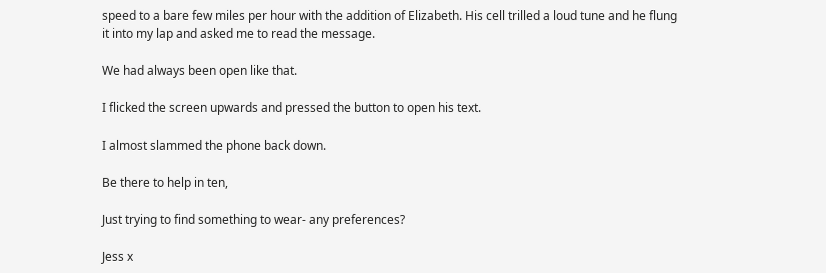speed to a bare few miles per hour with the addition of Elizabeth. His cell trilled a loud tune and he flung it into my lap and asked me to read the message.

We had always been open like that.

I flicked the screen upwards and pressed the button to open his text.

I almost slammed the phone back down.

Be there to help in ten,

Just trying to find something to wear- any preferences?

Jess x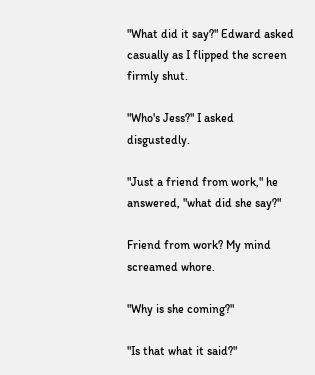"What did it say?" Edward asked casually as I flipped the screen firmly shut.

"Who's Jess?" I asked disgustedly.

"Just a friend from work," he answered, "what did she say?"

Friend from work? My mind screamed whore.

"Why is she coming?"

"Is that what it said?"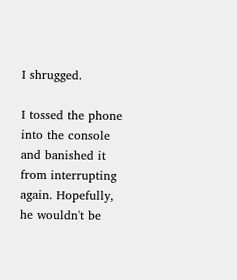I shrugged.

I tossed the phone into the console and banished it from interrupting again. Hopefully, he wouldn't be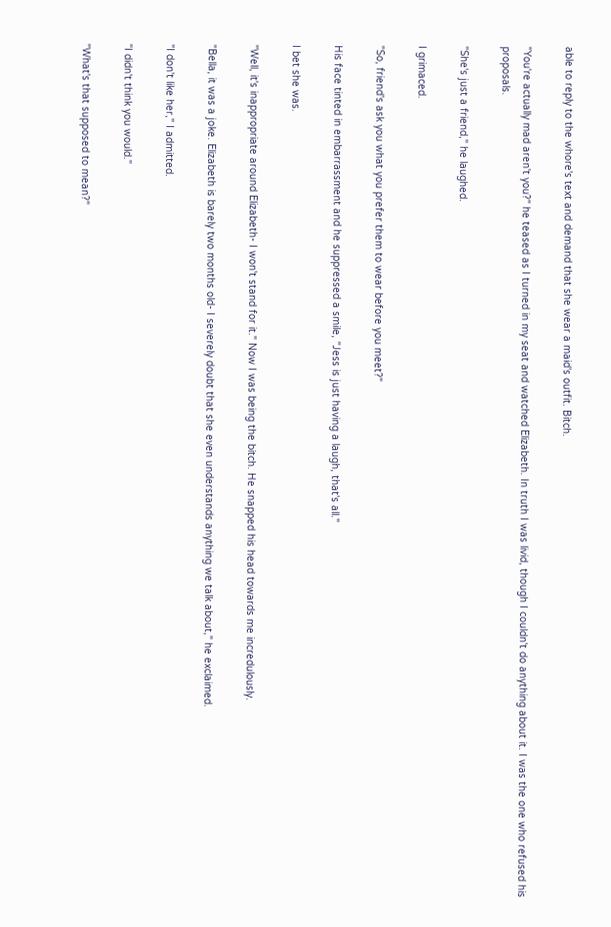able to reply to the whore's text and demand that she wear a maid's outfit. Bitch.

"You're actually mad aren't you?" he teased as I turned in my seat and watched Elizabeth. In truth I was livid, though I couldn't do anything about it. I was the one who refused his proposals.

"She's just a friend," he laughed.

I grimaced.

"So, friend's ask you what you prefer them to wear before you meet?"

His face tinted in embarrassment and he suppressed a smile, "Jess is just having a laugh, that's all."

I bet she was.

"Well, it's inappropriate around Elizabeth- I won't stand for it." Now I was being the bitch. He snapped his head towards me incredulously.

"Bella, it was a joke. Elizabeth is barely two months old- I severely doubt that she even understands anything we talk about," he exclaimed.

"I don't like her," I admitted.

"I didn't think you would."

"What's that supposed to mean?"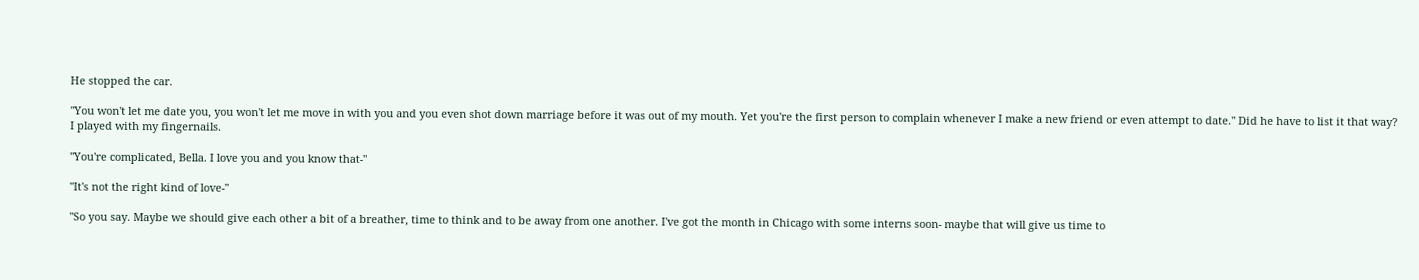He stopped the car.

"You won't let me date you, you won't let me move in with you and you even shot down marriage before it was out of my mouth. Yet you're the first person to complain whenever I make a new friend or even attempt to date." Did he have to list it that way? I played with my fingernails.

"You're complicated, Bella. I love you and you know that-"

"It's not the right kind of love-"

"So you say. Maybe we should give each other a bit of a breather, time to think and to be away from one another. I've got the month in Chicago with some interns soon- maybe that will give us time to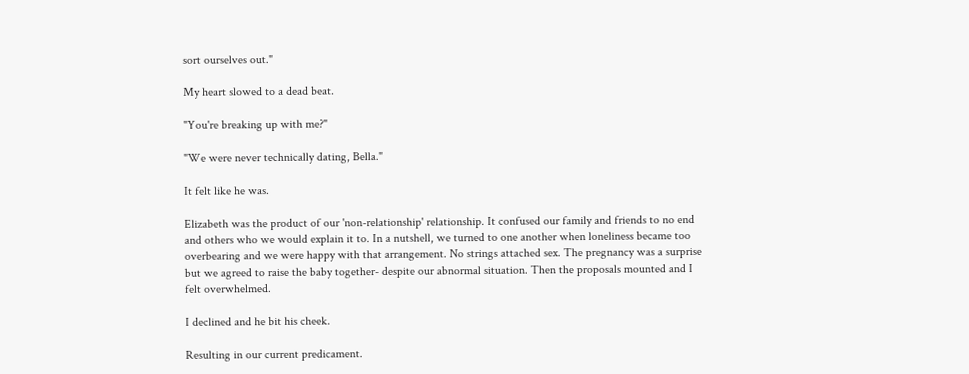sort ourselves out."

My heart slowed to a dead beat.

"You're breaking up with me?"

"We were never technically dating, Bella."

It felt like he was.

Elizabeth was the product of our 'non-relationship' relationship. It confused our family and friends to no end and others who we would explain it to. In a nutshell, we turned to one another when loneliness became too overbearing and we were happy with that arrangement. No strings attached sex. The pregnancy was a surprise but we agreed to raise the baby together- despite our abnormal situation. Then the proposals mounted and I felt overwhelmed.

I declined and he bit his cheek.

Resulting in our current predicament.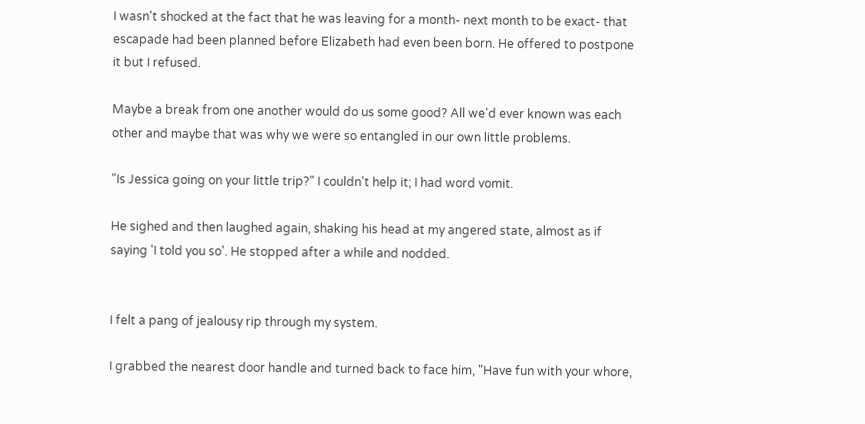I wasn't shocked at the fact that he was leaving for a month- next month to be exact- that escapade had been planned before Elizabeth had even been born. He offered to postpone it but I refused.

Maybe a break from one another would do us some good? All we'd ever known was each other and maybe that was why we were so entangled in our own little problems.

"Is Jessica going on your little trip?" I couldn't help it; I had word vomit.

He sighed and then laughed again, shaking his head at my angered state, almost as if saying 'I told you so'. He stopped after a while and nodded.


I felt a pang of jealousy rip through my system.

I grabbed the nearest door handle and turned back to face him, "Have fun with your whore,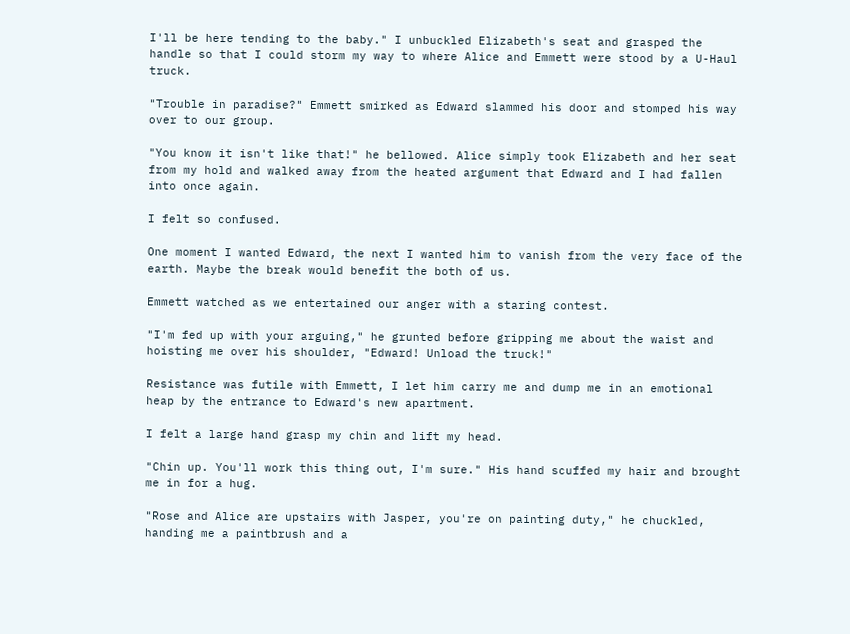I'll be here tending to the baby." I unbuckled Elizabeth's seat and grasped the handle so that I could storm my way to where Alice and Emmett were stood by a U-Haul truck.

"Trouble in paradise?" Emmett smirked as Edward slammed his door and stomped his way over to our group.

"You know it isn't like that!" he bellowed. Alice simply took Elizabeth and her seat from my hold and walked away from the heated argument that Edward and I had fallen into once again.

I felt so confused.

One moment I wanted Edward, the next I wanted him to vanish from the very face of the earth. Maybe the break would benefit the both of us.

Emmett watched as we entertained our anger with a staring contest.

"I'm fed up with your arguing," he grunted before gripping me about the waist and hoisting me over his shoulder, "Edward! Unload the truck!"

Resistance was futile with Emmett, I let him carry me and dump me in an emotional heap by the entrance to Edward's new apartment.

I felt a large hand grasp my chin and lift my head.

"Chin up. You'll work this thing out, I'm sure." His hand scuffed my hair and brought me in for a hug.

"Rose and Alice are upstairs with Jasper, you're on painting duty," he chuckled, handing me a paintbrush and a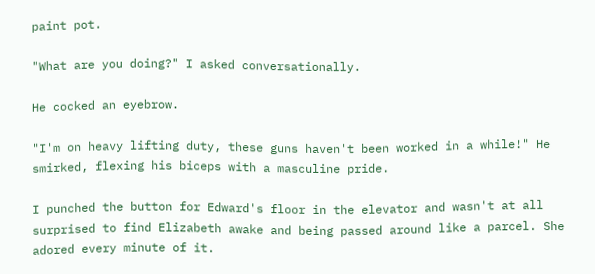paint pot.

"What are you doing?" I asked conversationally.

He cocked an eyebrow.

"I'm on heavy lifting duty, these guns haven't been worked in a while!" He smirked, flexing his biceps with a masculine pride.

I punched the button for Edward's floor in the elevator and wasn't at all surprised to find Elizabeth awake and being passed around like a parcel. She adored every minute of it.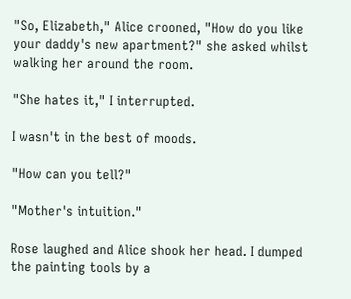"So, Elizabeth," Alice crooned, "How do you like your daddy's new apartment?" she asked whilst walking her around the room.

"She hates it," I interrupted.

I wasn't in the best of moods.

"How can you tell?"

"Mother's intuition."

Rose laughed and Alice shook her head. I dumped the painting tools by a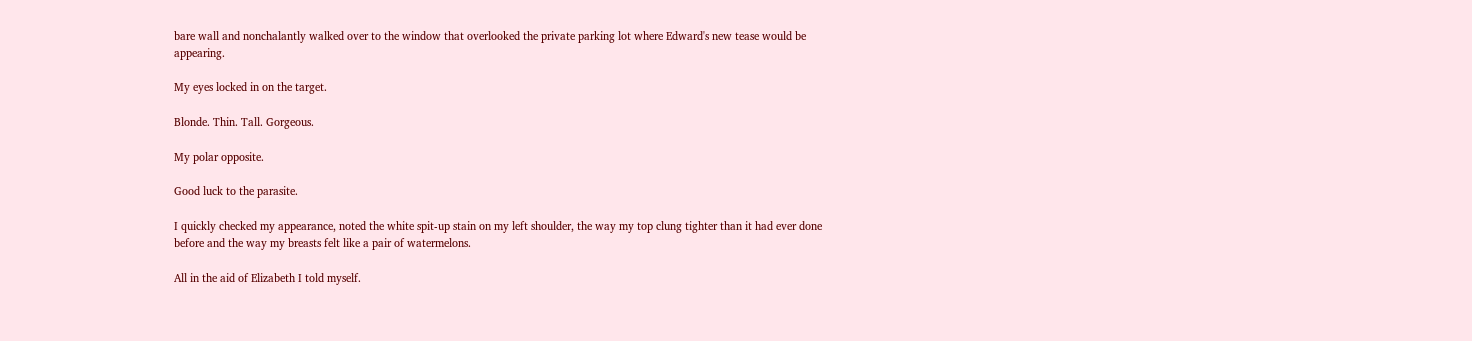bare wall and nonchalantly walked over to the window that overlooked the private parking lot where Edward's new tease would be appearing.

My eyes locked in on the target.

Blonde. Thin. Tall. Gorgeous.

My polar opposite.

Good luck to the parasite.

I quickly checked my appearance, noted the white spit-up stain on my left shoulder, the way my top clung tighter than it had ever done before and the way my breasts felt like a pair of watermelons.

All in the aid of Elizabeth I told myself.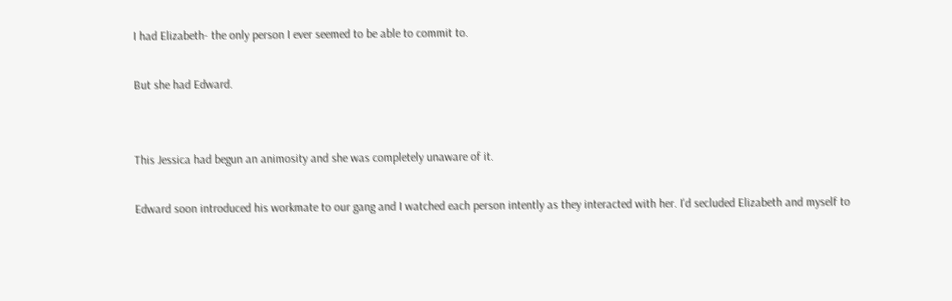I had Elizabeth- the only person I ever seemed to be able to commit to.

But she had Edward.


This Jessica had begun an animosity and she was completely unaware of it.

Edward soon introduced his workmate to our gang and I watched each person intently as they interacted with her. I'd secluded Elizabeth and myself to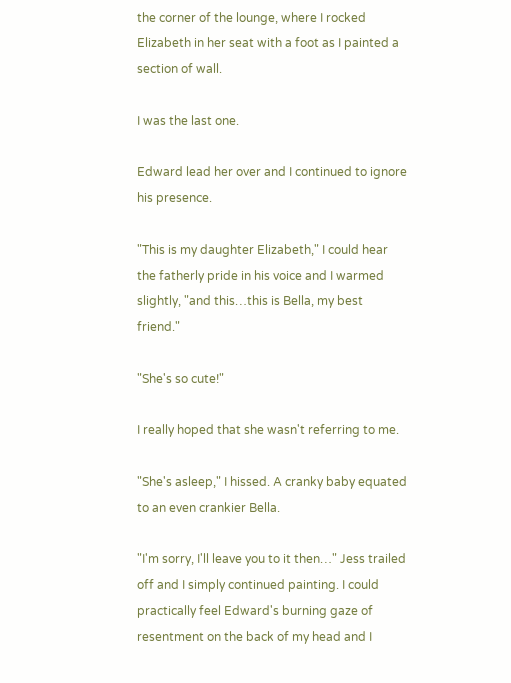the corner of the lounge, where I rocked Elizabeth in her seat with a foot as I painted a section of wall.

I was the last one.

Edward lead her over and I continued to ignore his presence.

"This is my daughter Elizabeth," I could hear the fatherly pride in his voice and I warmed slightly, "and this…this is Bella, my best friend."

"She's so cute!"

I really hoped that she wasn't referring to me.

"She's asleep," I hissed. A cranky baby equated to an even crankier Bella.

"I'm sorry, I'll leave you to it then…" Jess trailed off and I simply continued painting. I could practically feel Edward's burning gaze of resentment on the back of my head and I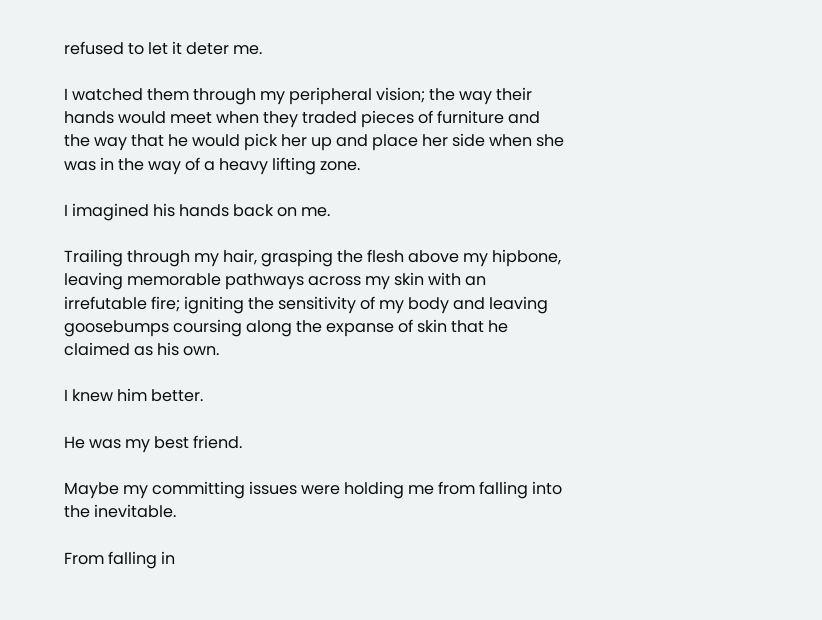refused to let it deter me.

I watched them through my peripheral vision; the way their hands would meet when they traded pieces of furniture and the way that he would pick her up and place her side when she was in the way of a heavy lifting zone.

I imagined his hands back on me.

Trailing through my hair, grasping the flesh above my hipbone, leaving memorable pathways across my skin with an irrefutable fire; igniting the sensitivity of my body and leaving goosebumps coursing along the expanse of skin that he claimed as his own.

I knew him better.

He was my best friend.

Maybe my committing issues were holding me from falling into the inevitable.

From falling in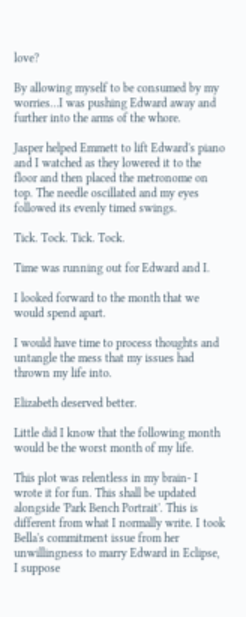love?

By allowing myself to be consumed by my worries…I was pushing Edward away and further into the arms of the whore.

Jasper helped Emmett to lift Edward's piano and I watched as they lowered it to the floor and then placed the metronome on top. The needle oscillated and my eyes followed its evenly timed swings.

Tick. Tock. Tick. Tock.

Time was running out for Edward and I.

I looked forward to the month that we would spend apart.

I would have time to process thoughts and untangle the mess that my issues had thrown my life into.

Elizabeth deserved better.

Little did I know that the following month would be the worst month of my life.

This plot was relentless in my brain- I wrote it for fun. This shall be updated alongside 'Park Bench Portrait'. This is different from what I normally write. I took Bella's commitment issue from her unwillingness to marry Edward in Eclipse, I suppose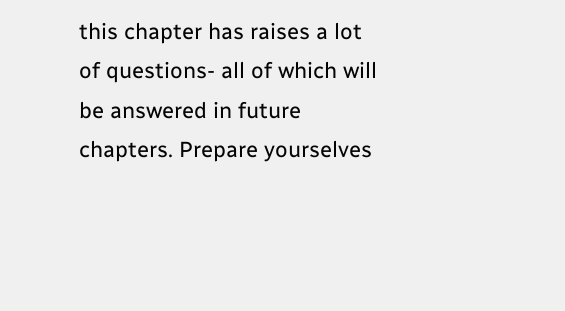this chapter has raises a lot of questions- all of which will be answered in future chapters. Prepare yourselves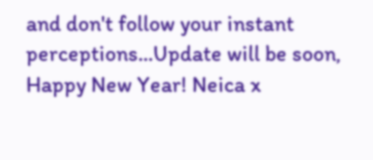and don't follow your instant perceptions...Update will be soon, Happy New Year! Neica x